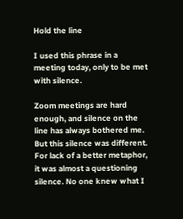Hold the line

I used this phrase in a meeting today, only to be met with silence.

Zoom meetings are hard enough, and silence on the line has always bothered me. But this silence was different. For lack of a better metaphor, it was almost a questioning silence. No one knew what I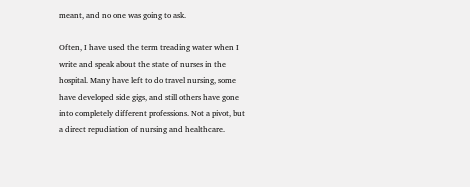meant, and no one was going to ask.

Often, I have used the term treading water when I write and speak about the state of nurses in the hospital. Many have left to do travel nursing, some have developed side gigs, and still others have gone into completely different professions. Not a pivot, but a direct repudiation of nursing and healthcare.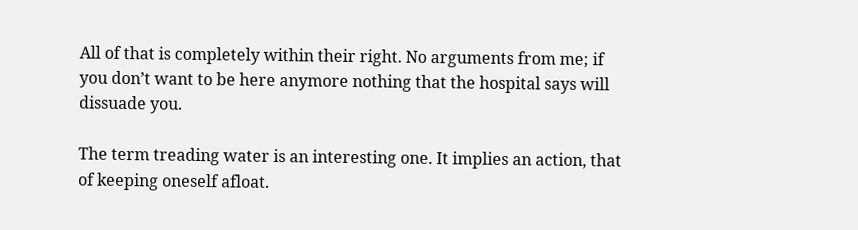All of that is completely within their right. No arguments from me; if you don’t want to be here anymore nothing that the hospital says will dissuade you.

The term treading water is an interesting one. It implies an action, that of keeping oneself afloat.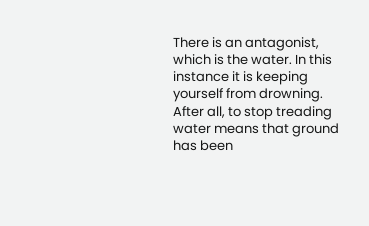There is an antagonist, which is the water. In this instance it is keeping yourself from drowning. After all, to stop treading water means that ground has been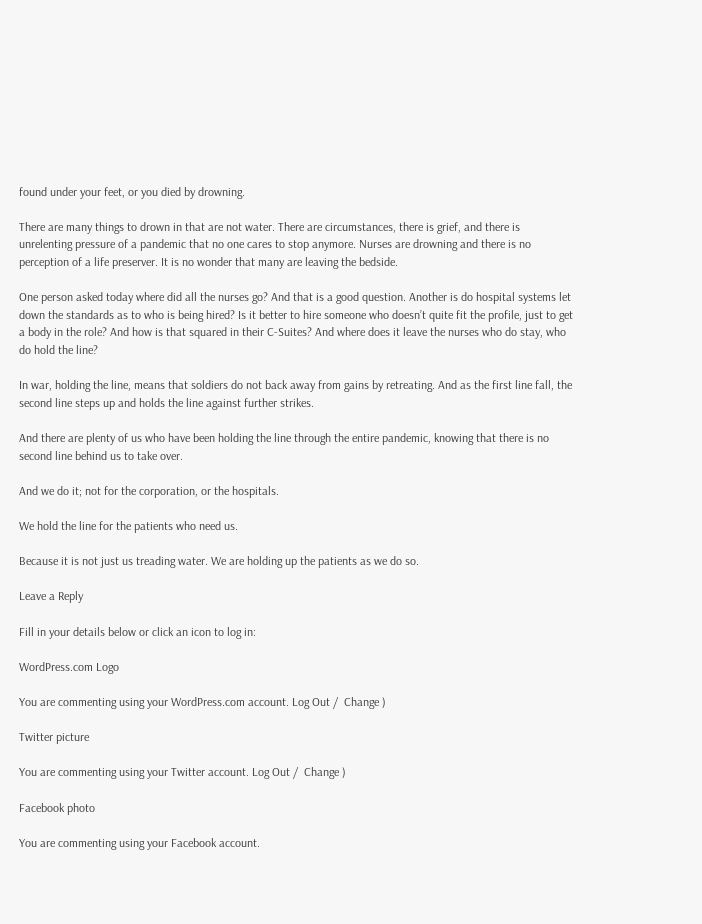found under your feet, or you died by drowning.

There are many things to drown in that are not water. There are circumstances, there is grief, and there is unrelenting pressure of a pandemic that no one cares to stop anymore. Nurses are drowning and there is no perception of a life preserver. It is no wonder that many are leaving the bedside.

One person asked today where did all the nurses go? And that is a good question. Another is do hospital systems let down the standards as to who is being hired? Is it better to hire someone who doesn’t quite fit the profile, just to get a body in the role? And how is that squared in their C-Suites? And where does it leave the nurses who do stay, who do hold the line?

In war, holding the line, means that soldiers do not back away from gains by retreating. And as the first line fall, the second line steps up and holds the line against further strikes.

And there are plenty of us who have been holding the line through the entire pandemic, knowing that there is no second line behind us to take over.

And we do it; not for the corporation, or the hospitals.

We hold the line for the patients who need us.

Because it is not just us treading water. We are holding up the patients as we do so.

Leave a Reply

Fill in your details below or click an icon to log in:

WordPress.com Logo

You are commenting using your WordPress.com account. Log Out /  Change )

Twitter picture

You are commenting using your Twitter account. Log Out /  Change )

Facebook photo

You are commenting using your Facebook account.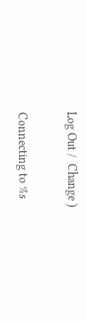Log Out /  Change )

Connecting to %s